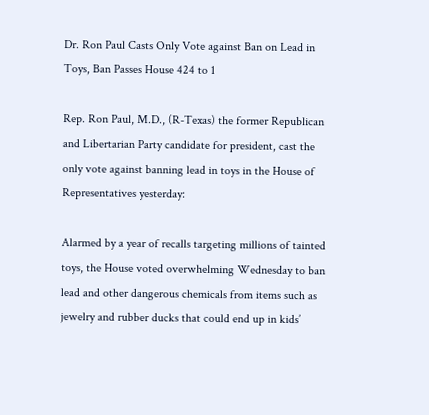Dr. Ron Paul Casts Only Vote against Ban on Lead in Toys, Ban Passes House 424 to 1

Rep. Ron Paul, M.D., (R-Texas) the former Republican and Libertarian Party candidate for president, cast the only vote against banning lead in toys in the House of Representatives yesterday:

Alarmed by a year of recalls targeting millions of tainted toys, the House voted overwhelming Wednesday to ban lead and other dangerous chemicals from items such as jewelry and rubber ducks that could end up in kids’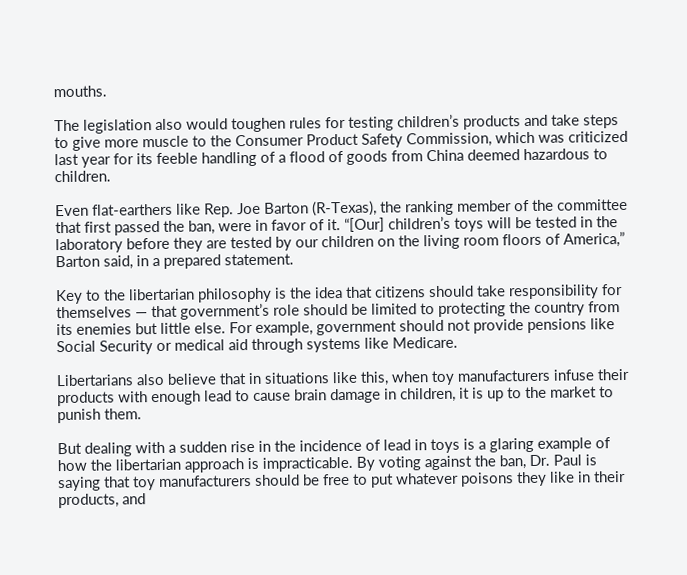mouths.

The legislation also would toughen rules for testing children’s products and take steps to give more muscle to the Consumer Product Safety Commission, which was criticized last year for its feeble handling of a flood of goods from China deemed hazardous to children.

Even flat-earthers like Rep. Joe Barton (R-Texas), the ranking member of the committee that first passed the ban, were in favor of it. “[Our] children’s toys will be tested in the laboratory before they are tested by our children on the living room floors of America,” Barton said, in a prepared statement.

Key to the libertarian philosophy is the idea that citizens should take responsibility for themselves — that government’s role should be limited to protecting the country from its enemies but little else. For example, government should not provide pensions like Social Security or medical aid through systems like Medicare.

Libertarians also believe that in situations like this, when toy manufacturers infuse their products with enough lead to cause brain damage in children, it is up to the market to punish them.

But dealing with a sudden rise in the incidence of lead in toys is a glaring example of how the libertarian approach is impracticable. By voting against the ban, Dr. Paul is saying that toy manufacturers should be free to put whatever poisons they like in their products, and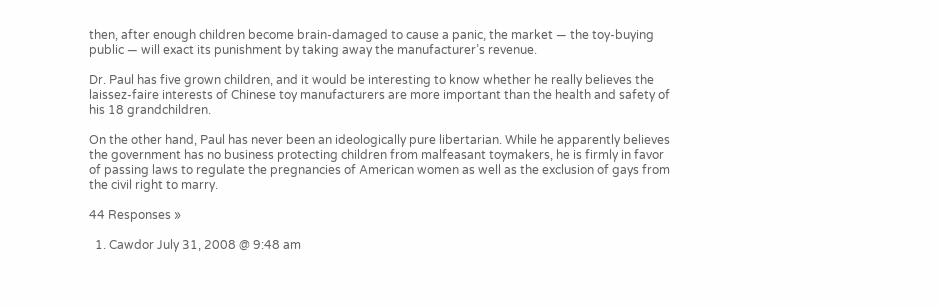then, after enough children become brain-damaged to cause a panic, the market — the toy-buying public — will exact its punishment by taking away the manufacturer’s revenue.

Dr. Paul has five grown children, and it would be interesting to know whether he really believes the laissez-faire interests of Chinese toy manufacturers are more important than the health and safety of his 18 grandchildren.

On the other hand, Paul has never been an ideologically pure libertarian. While he apparently believes the government has no business protecting children from malfeasant toymakers, he is firmly in favor of passing laws to regulate the pregnancies of American women as well as the exclusion of gays from the civil right to marry.

44 Responses »

  1. Cawdor July 31, 2008 @ 9:48 am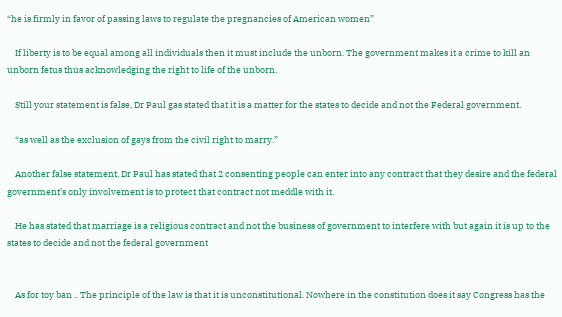“he is firmly in favor of passing laws to regulate the pregnancies of American women”

    If liberty is to be equal among all individuals then it must include the unborn. The government makes it a crime to kill an unborn fetus thus acknowledging the right to life of the unborn.

    Still your statement is false, Dr Paul gas stated that it is a matter for the states to decide and not the Federal government.

    “as well as the exclusion of gays from the civil right to marry.”

    Another false statement, Dr Paul has stated that 2 consenting people can enter into any contract that they desire and the federal government’s only involvement is to protect that contract not meddle with it.

    He has stated that marriage is a religious contract and not the business of government to interfere with but again it is up to the states to decide and not the federal government


    As for toy ban .. The principle of the law is that it is unconstitutional. Nowhere in the constitution does it say Congress has the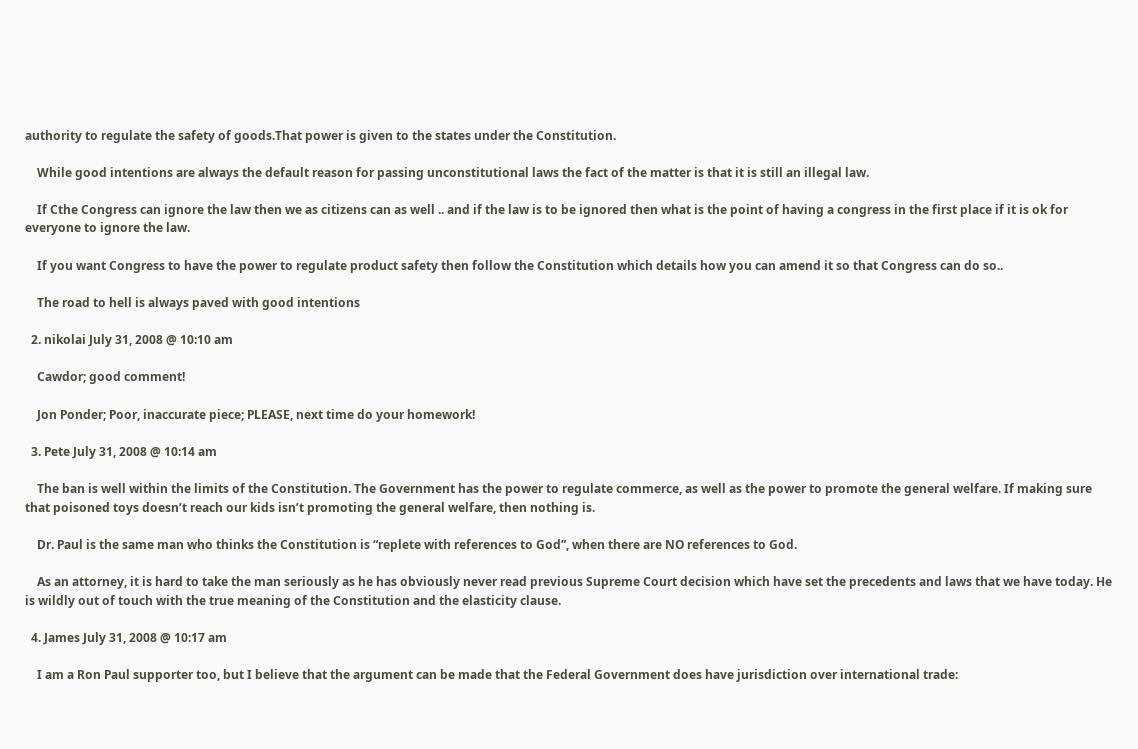authority to regulate the safety of goods.That power is given to the states under the Constitution.

    While good intentions are always the default reason for passing unconstitutional laws the fact of the matter is that it is still an illegal law.

    If Cthe Congress can ignore the law then we as citizens can as well .. and if the law is to be ignored then what is the point of having a congress in the first place if it is ok for everyone to ignore the law.

    If you want Congress to have the power to regulate product safety then follow the Constitution which details how you can amend it so that Congress can do so..

    The road to hell is always paved with good intentions

  2. nikolai July 31, 2008 @ 10:10 am

    Cawdor; good comment!

    Jon Ponder; Poor, inaccurate piece; PLEASE, next time do your homework!

  3. Pete July 31, 2008 @ 10:14 am

    The ban is well within the limits of the Constitution. The Government has the power to regulate commerce, as well as the power to promote the general welfare. If making sure that poisoned toys doesn’t reach our kids isn’t promoting the general welfare, then nothing is.

    Dr. Paul is the same man who thinks the Constitution is “replete with references to God”, when there are NO references to God.

    As an attorney, it is hard to take the man seriously as he has obviously never read previous Supreme Court decision which have set the precedents and laws that we have today. He is wildly out of touch with the true meaning of the Constitution and the elasticity clause.

  4. James July 31, 2008 @ 10:17 am

    I am a Ron Paul supporter too, but I believe that the argument can be made that the Federal Government does have jurisdiction over international trade: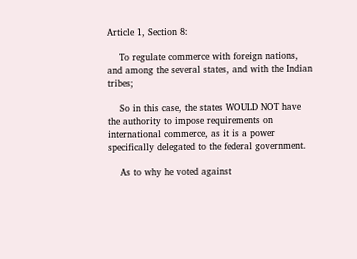Article 1, Section 8:

    To regulate commerce with foreign nations, and among the several states, and with the Indian tribes;

    So in this case, the states WOULD NOT have the authority to impose requirements on international commerce, as it is a power specifically delegated to the federal government.

    As to why he voted against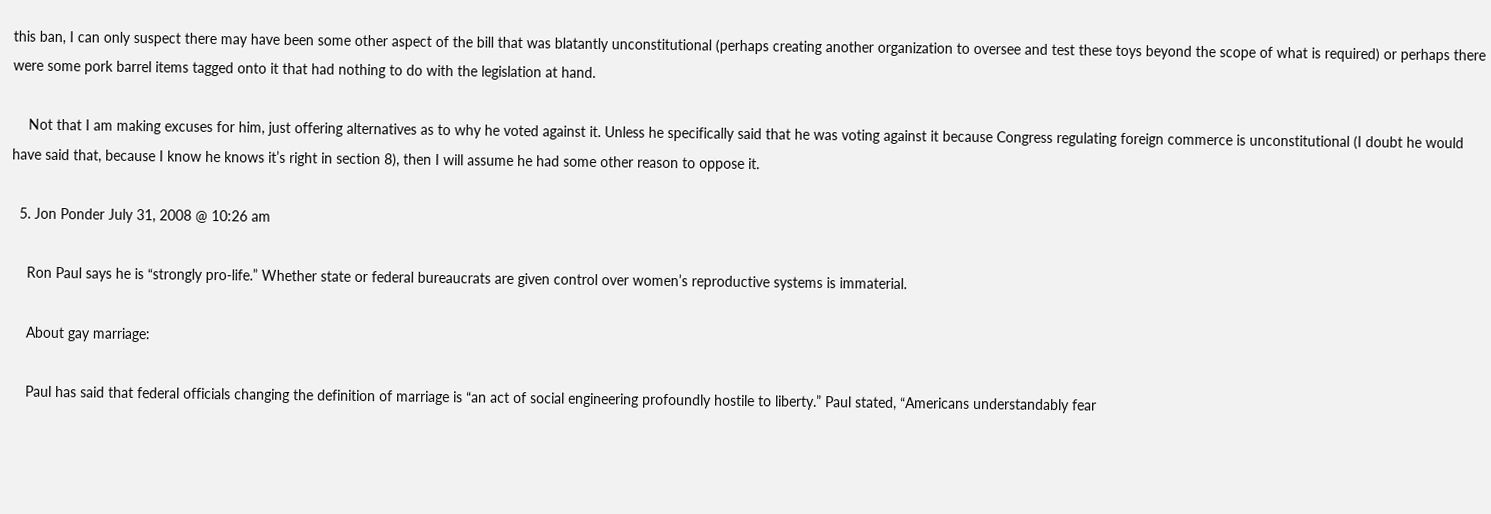this ban, I can only suspect there may have been some other aspect of the bill that was blatantly unconstitutional (perhaps creating another organization to oversee and test these toys beyond the scope of what is required) or perhaps there were some pork barrel items tagged onto it that had nothing to do with the legislation at hand.

    Not that I am making excuses for him, just offering alternatives as to why he voted against it. Unless he specifically said that he was voting against it because Congress regulating foreign commerce is unconstitutional (I doubt he would have said that, because I know he knows it’s right in section 8), then I will assume he had some other reason to oppose it.

  5. Jon Ponder July 31, 2008 @ 10:26 am

    Ron Paul says he is “strongly pro-life.” Whether state or federal bureaucrats are given control over women’s reproductive systems is immaterial.

    About gay marriage:

    Paul has said that federal officials changing the definition of marriage is “an act of social engineering profoundly hostile to liberty.” Paul stated, “Americans understandably fear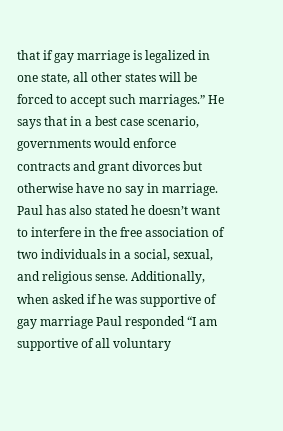that if gay marriage is legalized in one state, all other states will be forced to accept such marriages.” He says that in a best case scenario, governments would enforce contracts and grant divorces but otherwise have no say in marriage. Paul has also stated he doesn’t want to interfere in the free association of two individuals in a social, sexual, and religious sense. Additionally, when asked if he was supportive of gay marriage Paul responded “I am supportive of all voluntary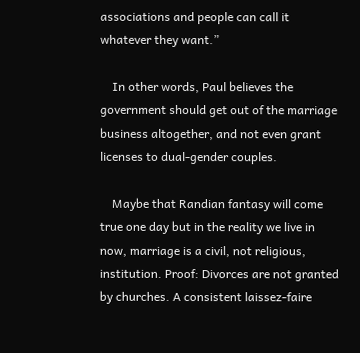associations and people can call it whatever they want.”

    In other words, Paul believes the government should get out of the marriage business altogether, and not even grant licenses to dual-gender couples.

    Maybe that Randian fantasy will come true one day but in the reality we live in now, marriage is a civil, not religious, institution. Proof: Divorces are not granted by churches. A consistent laissez-faire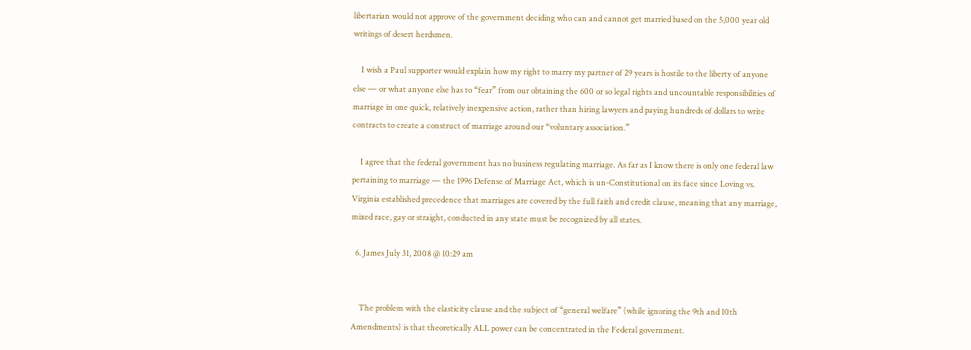libertarian would not approve of the government deciding who can and cannot get married based on the 5,000 year old writings of desert herdsmen.

    I wish a Paul supporter would explain how my right to marry my partner of 29 years is hostile to the liberty of anyone else — or what anyone else has to “fear” from our obtaining the 600 or so legal rights and uncountable responsibilities of marriage in one quick, relatively inexpensive action, rather than hiring lawyers and paying hundreds of dollars to write contracts to create a construct of marriage around our “voluntary association.”

    I agree that the federal government has no business regulating marriage. As far as I know there is only one federal law pertaining to marriage — the 1996 Defense of Marriage Act, which is un-Constitutional on its face since Loving vs. Virginia established precedence that marriages are covered by the full faith and credit clause, meaning that any marriage, mixed race, gay or straight, conducted in any state must be recognized by all states.

  6. James July 31, 2008 @ 10:29 am


    The problem with the elasticity clause and the subject of “general welfare” (while ignoring the 9th and 10th Amendments) is that theoretically ALL power can be concentrated in the Federal government.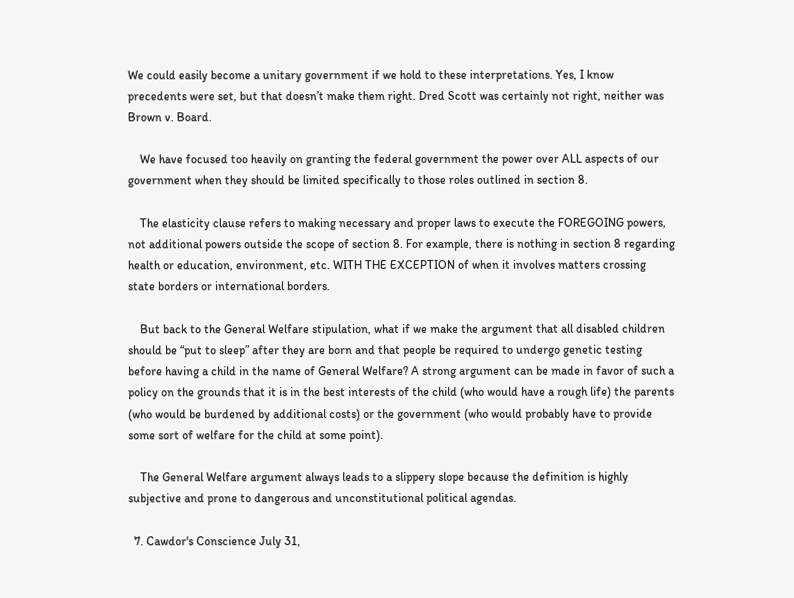We could easily become a unitary government if we hold to these interpretations. Yes, I know precedents were set, but that doesn’t make them right. Dred Scott was certainly not right, neither was Brown v. Board.

    We have focused too heavily on granting the federal government the power over ALL aspects of our government when they should be limited specifically to those roles outlined in section 8.

    The elasticity clause refers to making necessary and proper laws to execute the FOREGOING powers, not additional powers outside the scope of section 8. For example, there is nothing in section 8 regarding health or education, environment, etc. WITH THE EXCEPTION of when it involves matters crossing state borders or international borders.

    But back to the General Welfare stipulation, what if we make the argument that all disabled children should be “put to sleep” after they are born and that people be required to undergo genetic testing before having a child in the name of General Welfare? A strong argument can be made in favor of such a policy on the grounds that it is in the best interests of the child (who would have a rough life) the parents (who would be burdened by additional costs) or the government (who would probably have to provide some sort of welfare for the child at some point).

    The General Welfare argument always leads to a slippery slope because the definition is highly subjective and prone to dangerous and unconstitutional political agendas.

  7. Cawdor's Conscience July 31,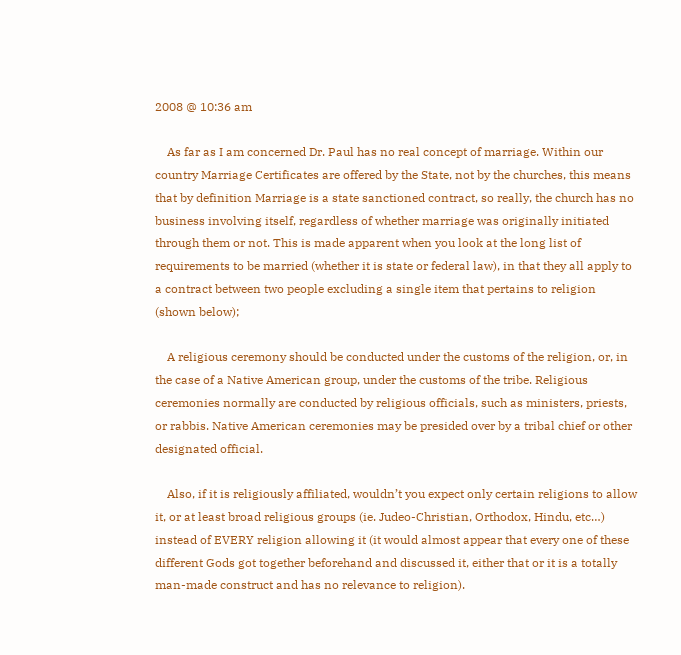2008 @ 10:36 am

    As far as I am concerned Dr. Paul has no real concept of marriage. Within our country Marriage Certificates are offered by the State, not by the churches, this means that by definition Marriage is a state sanctioned contract, so really, the church has no business involving itself, regardless of whether marriage was originally initiated through them or not. This is made apparent when you look at the long list of requirements to be married (whether it is state or federal law), in that they all apply to a contract between two people excluding a single item that pertains to religion (shown below);

    A religious ceremony should be conducted under the customs of the religion, or, in the case of a Native American group, under the customs of the tribe. Religious ceremonies normally are conducted by religious officials, such as ministers, priests, or rabbis. Native American ceremonies may be presided over by a tribal chief or other designated official.

    Also, if it is religiously affiliated, wouldn’t you expect only certain religions to allow it, or at least broad religious groups (ie. Judeo-Christian, Orthodox, Hindu, etc…) instead of EVERY religion allowing it (it would almost appear that every one of these different Gods got together beforehand and discussed it, either that or it is a totally man-made construct and has no relevance to religion).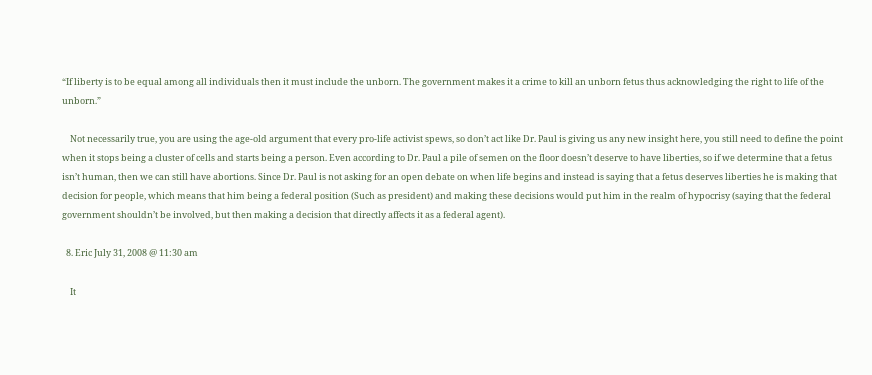“If liberty is to be equal among all individuals then it must include the unborn. The government makes it a crime to kill an unborn fetus thus acknowledging the right to life of the unborn.”

    Not necessarily true, you are using the age-old argument that every pro-life activist spews, so don’t act like Dr. Paul is giving us any new insight here, you still need to define the point when it stops being a cluster of cells and starts being a person. Even according to Dr. Paul a pile of semen on the floor doesn’t deserve to have liberties, so if we determine that a fetus isn’t human, then we can still have abortions. Since Dr. Paul is not asking for an open debate on when life begins and instead is saying that a fetus deserves liberties he is making that decision for people, which means that him being a federal position (Such as president) and making these decisions would put him in the realm of hypocrisy (saying that the federal government shouldn’t be involved, but then making a decision that directly affects it as a federal agent).

  8. Eric July 31, 2008 @ 11:30 am

    It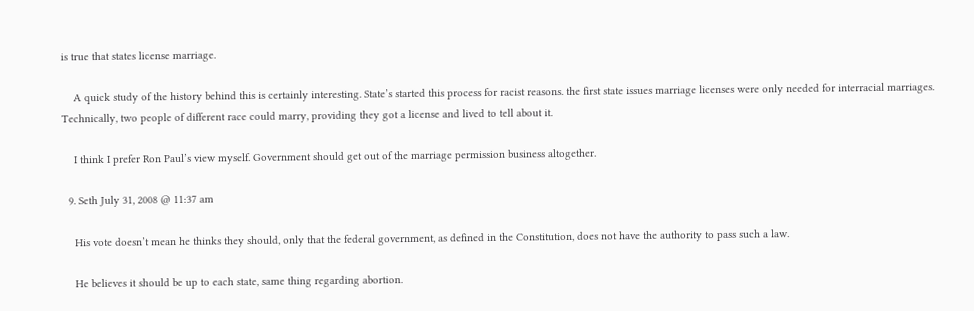is true that states license marriage.

    A quick study of the history behind this is certainly interesting. State’s started this process for racist reasons. the first state issues marriage licenses were only needed for interracial marriages. Technically, two people of different race could marry, providing they got a license and lived to tell about it.

    I think I prefer Ron Paul’s view myself. Government should get out of the marriage permission business altogether.

  9. Seth July 31, 2008 @ 11:37 am

    His vote doesn’t mean he thinks they should, only that the federal government, as defined in the Constitution, does not have the authority to pass such a law.

    He believes it should be up to each state, same thing regarding abortion.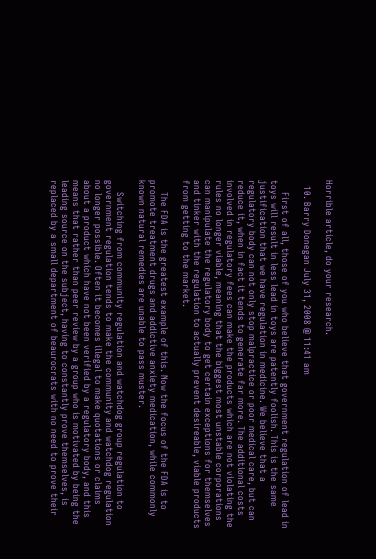Horrible article, do your research.

  10. Barry Donegan July 31, 2008 @ 11:41 am

    First of all, those of you who believe that government regulation of lead in toys will result in less lead in toys are patently foolish. This is the same justification that we have regulation in medicine. We believe that a regulatory body can not only stop malpractice or poor medical care, but can reduce it, when in fact it tends to generate far more. The additional costs involved in regulatory fees can make the products which are not violating the rules no longer viable, meaning that the biggest most unstable corporations can manipulate the regulatory body to get certain exceptions for themselves and tinker with the regulation to actually prevent desireable, viable products from getting to the market.

    The FDA is the greatest example of this. Now the focus of the FDA is to promote treatment drugs and addictive anxiety medication, while commonly known natural remedies are unable to pass muster.

    Switching from community regulation and watchdog group regulation to government regulation tends to make the community and watchdog regulation no longer possible. Often it becomes illegal to make quotations or claims about a product which have not been verified by a regulatory body, and this means that rather than peer review by a group who is motivated by being the leading source on the subject, having to constantly prove themselves, is replaced by a small department of beaurocrats with no need to prove their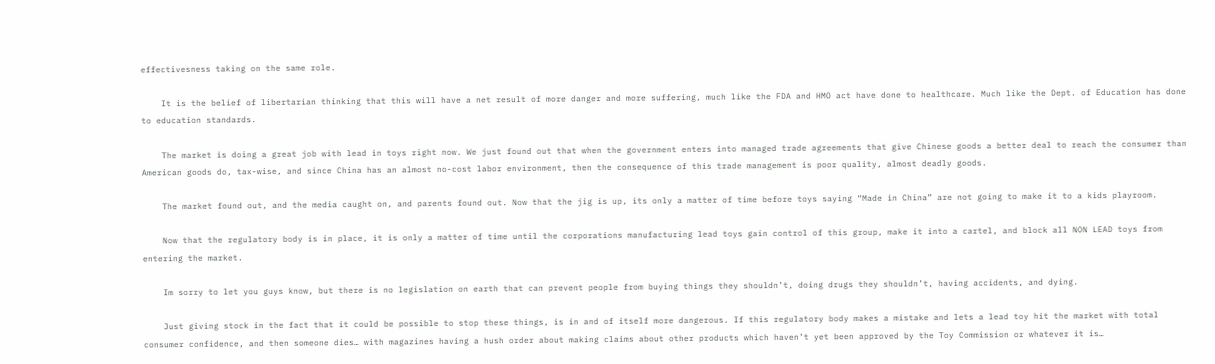effectivesness taking on the same role.

    It is the belief of libertarian thinking that this will have a net result of more danger and more suffering, much like the FDA and HMO act have done to healthcare. Much like the Dept. of Education has done to education standards.

    The market is doing a great job with lead in toys right now. We just found out that when the government enters into managed trade agreements that give Chinese goods a better deal to reach the consumer than American goods do, tax-wise, and since China has an almost no-cost labor environment, then the consequence of this trade management is poor quality, almost deadly goods.

    The market found out, and the media caught on, and parents found out. Now that the jig is up, its only a matter of time before toys saying “Made in China” are not going to make it to a kids playroom.

    Now that the regulatory body is in place, it is only a matter of time until the corporations manufacturing lead toys gain control of this group, make it into a cartel, and block all NON LEAD toys from entering the market.

    Im sorry to let you guys know, but there is no legislation on earth that can prevent people from buying things they shouldn’t, doing drugs they shouldn’t, having accidents, and dying.

    Just giving stock in the fact that it could be possible to stop these things, is in and of itself more dangerous. If this regulatory body makes a mistake and lets a lead toy hit the market with total consumer confidence, and then someone dies… with magazines having a hush order about making claims about other products which haven’t yet been approved by the Toy Commission or whatever it is…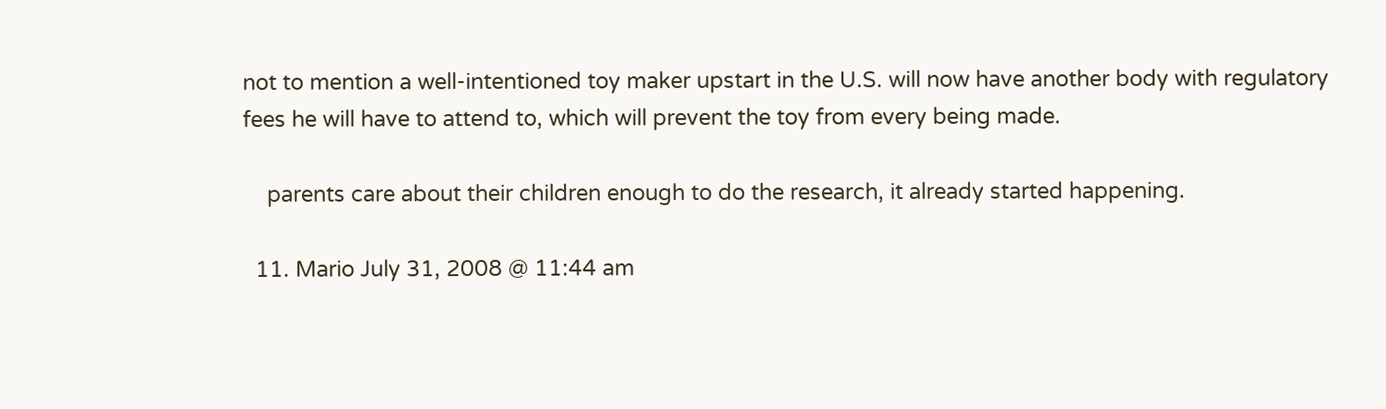not to mention a well-intentioned toy maker upstart in the U.S. will now have another body with regulatory fees he will have to attend to, which will prevent the toy from every being made.

    parents care about their children enough to do the research, it already started happening.

  11. Mario July 31, 2008 @ 11:44 am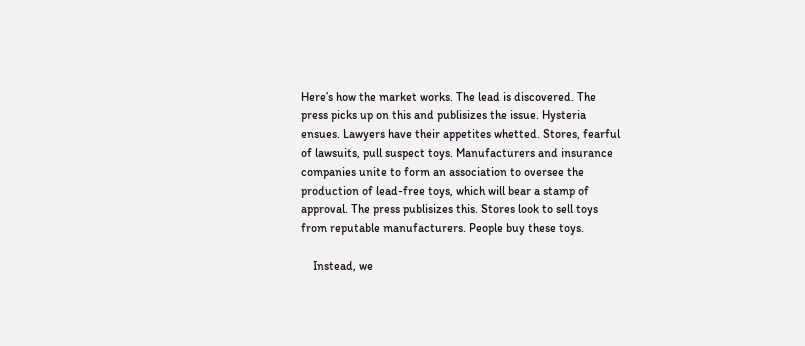Here’s how the market works. The lead is discovered. The press picks up on this and publisizes the issue. Hysteria ensues. Lawyers have their appetites whetted. Stores, fearful of lawsuits, pull suspect toys. Manufacturers and insurance companies unite to form an association to oversee the production of lead-free toys, which will bear a stamp of approval. The press publisizes this. Stores look to sell toys from reputable manufacturers. People buy these toys.

    Instead, we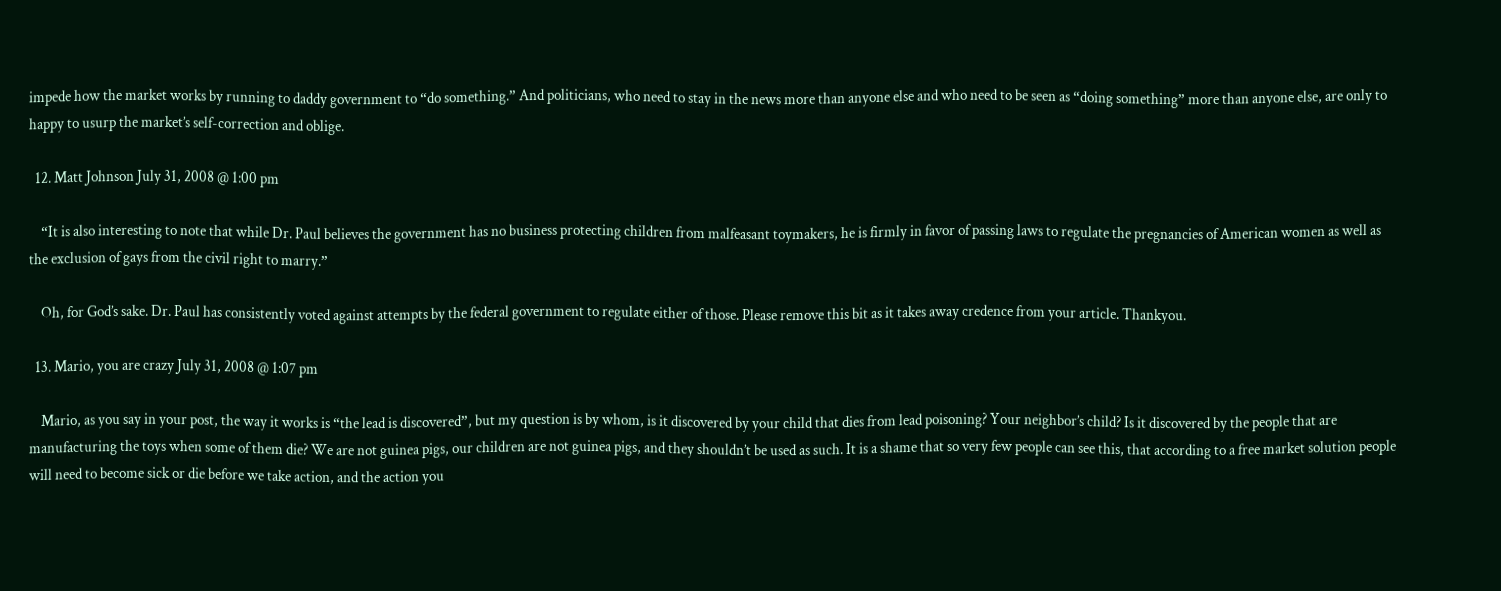impede how the market works by running to daddy government to “do something.” And politicians, who need to stay in the news more than anyone else and who need to be seen as “doing something” more than anyone else, are only to happy to usurp the market’s self-correction and oblige.

  12. Matt Johnson July 31, 2008 @ 1:00 pm

    “It is also interesting to note that while Dr. Paul believes the government has no business protecting children from malfeasant toymakers, he is firmly in favor of passing laws to regulate the pregnancies of American women as well as the exclusion of gays from the civil right to marry.”

    Oh, for God’s sake. Dr. Paul has consistently voted against attempts by the federal government to regulate either of those. Please remove this bit as it takes away credence from your article. Thankyou.

  13. Mario, you are crazy July 31, 2008 @ 1:07 pm

    Mario, as you say in your post, the way it works is “the lead is discovered”, but my question is by whom, is it discovered by your child that dies from lead poisoning? Your neighbor’s child? Is it discovered by the people that are manufacturing the toys when some of them die? We are not guinea pigs, our children are not guinea pigs, and they shouldn’t be used as such. It is a shame that so very few people can see this, that according to a free market solution people will need to become sick or die before we take action, and the action you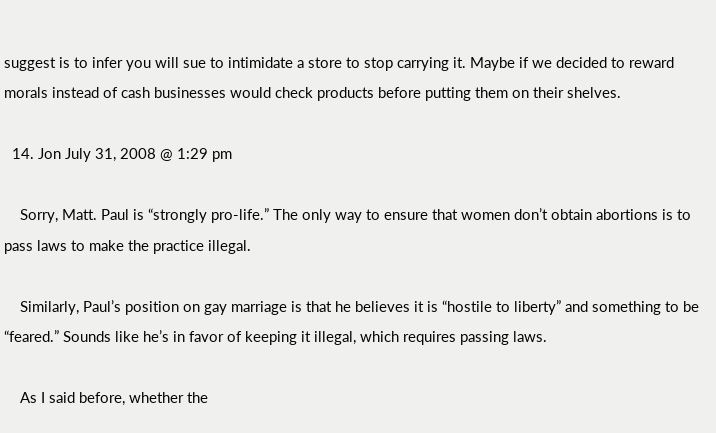suggest is to infer you will sue to intimidate a store to stop carrying it. Maybe if we decided to reward morals instead of cash businesses would check products before putting them on their shelves.

  14. Jon July 31, 2008 @ 1:29 pm

    Sorry, Matt. Paul is “strongly pro-life.” The only way to ensure that women don’t obtain abortions is to pass laws to make the practice illegal.

    Similarly, Paul’s position on gay marriage is that he believes it is “hostile to liberty” and something to be “feared.” Sounds like he’s in favor of keeping it illegal, which requires passing laws.

    As I said before, whether the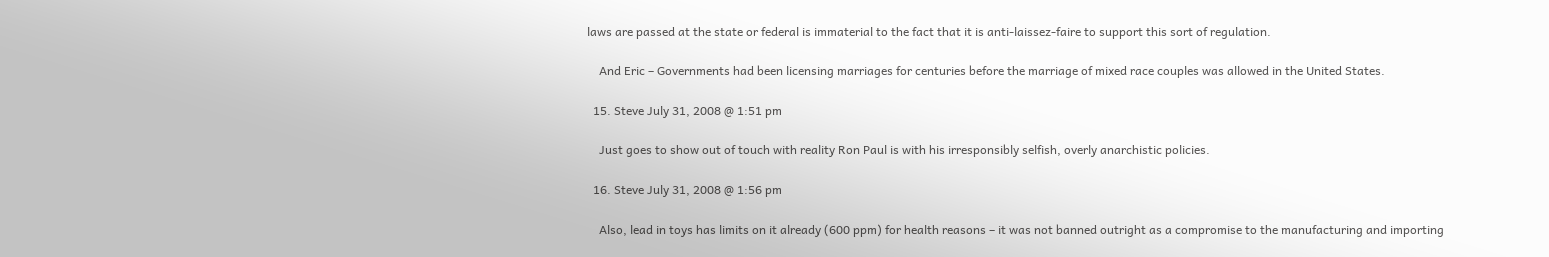laws are passed at the state or federal is immaterial to the fact that it is anti-laissez-faire to support this sort of regulation.

    And Eric – Governments had been licensing marriages for centuries before the marriage of mixed race couples was allowed in the United States.

  15. Steve July 31, 2008 @ 1:51 pm

    Just goes to show out of touch with reality Ron Paul is with his irresponsibly selfish, overly anarchistic policies.

  16. Steve July 31, 2008 @ 1:56 pm

    Also, lead in toys has limits on it already (600 ppm) for health reasons – it was not banned outright as a compromise to the manufacturing and importing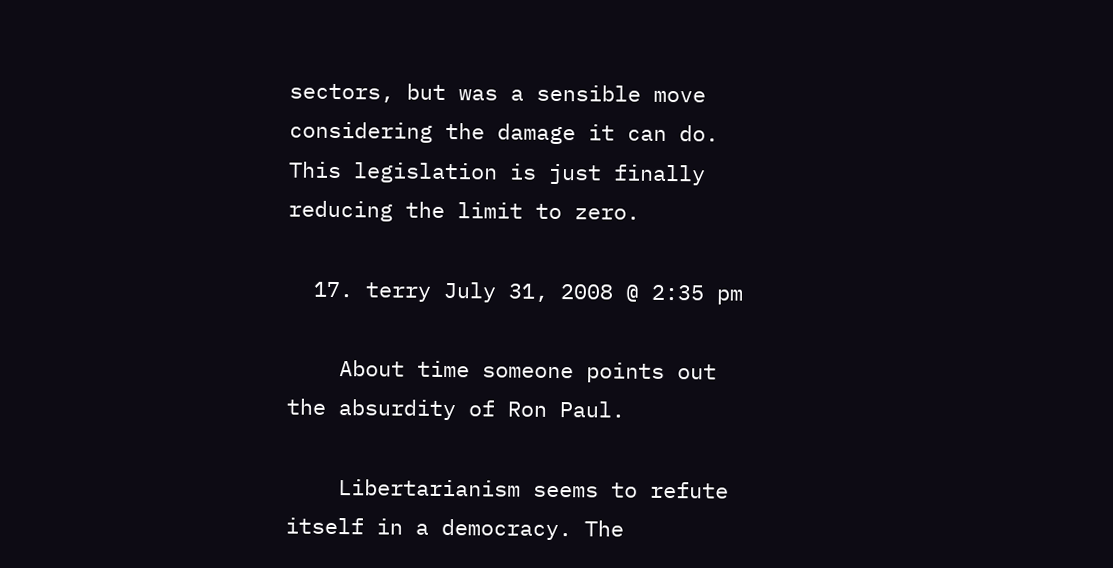sectors, but was a sensible move considering the damage it can do. This legislation is just finally reducing the limit to zero.

  17. terry July 31, 2008 @ 2:35 pm

    About time someone points out the absurdity of Ron Paul.

    Libertarianism seems to refute itself in a democracy. The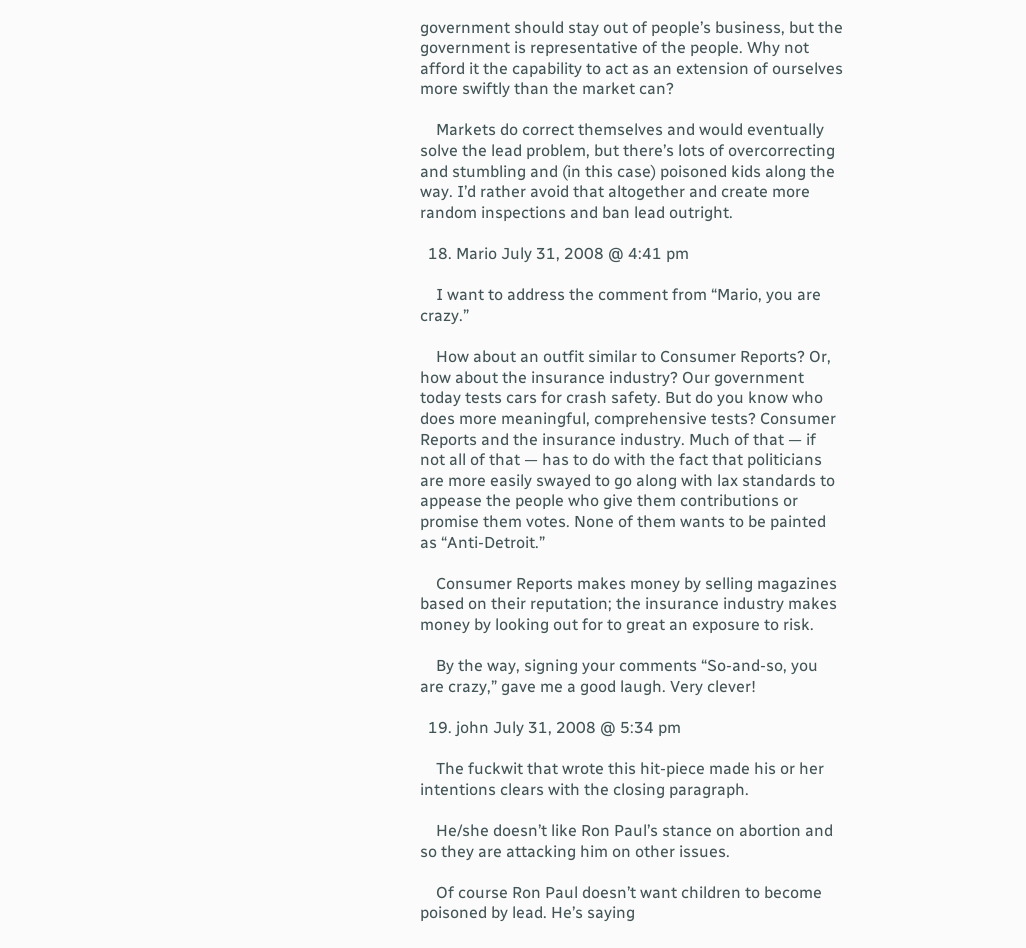government should stay out of people’s business, but the government is representative of the people. Why not afford it the capability to act as an extension of ourselves more swiftly than the market can?

    Markets do correct themselves and would eventually solve the lead problem, but there’s lots of overcorrecting and stumbling and (in this case) poisoned kids along the way. I’d rather avoid that altogether and create more random inspections and ban lead outright.

  18. Mario July 31, 2008 @ 4:41 pm

    I want to address the comment from “Mario, you are crazy.”

    How about an outfit similar to Consumer Reports? Or, how about the insurance industry? Our government today tests cars for crash safety. But do you know who does more meaningful, comprehensive tests? Consumer Reports and the insurance industry. Much of that — if not all of that — has to do with the fact that politicians are more easily swayed to go along with lax standards to appease the people who give them contributions or promise them votes. None of them wants to be painted as “Anti-Detroit.”

    Consumer Reports makes money by selling magazines based on their reputation; the insurance industry makes money by looking out for to great an exposure to risk.

    By the way, signing your comments “So-and-so, you are crazy,” gave me a good laugh. Very clever!

  19. john July 31, 2008 @ 5:34 pm

    The fuckwit that wrote this hit-piece made his or her intentions clears with the closing paragraph.

    He/she doesn’t like Ron Paul’s stance on abortion and so they are attacking him on other issues.

    Of course Ron Paul doesn’t want children to become poisoned by lead. He’s saying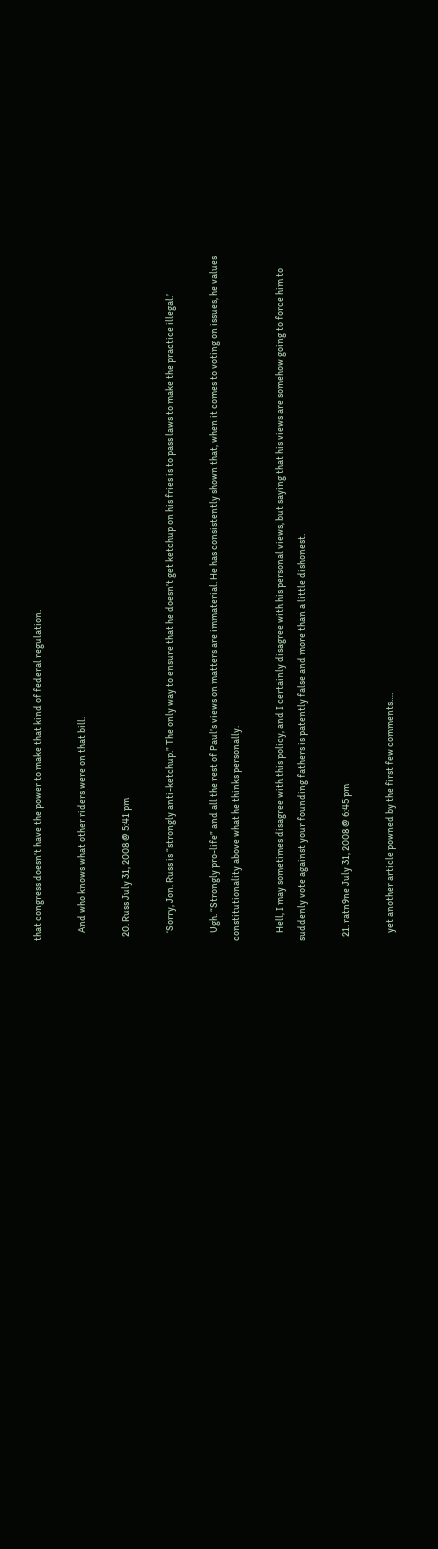that congress doesn’t have the power to make that kind of federal regulation.

    And who knows what other riders were on that bill.

  20. Russ July 31, 2008 @ 5:41 pm

    ‘Sorry, Jon. Russ is “strongly anti-ketchup.” The only way to ensure that he doesn’t get ketchup on his fries is to pass laws to make the practice illegal.’

    Ugh. “Strongly pro-life” and all the rest of Paul’s views on matters are immaterial. He has consistently shown that, when it comes to voting on issues, he values constitutionality above what he thinks personally.

    Hell, I may sometimes disagree with this policy, and I certainly disagree with his personal views, but saying that his views are somehow going to force him to suddenly vote against your founding fathers is patently false and more than a little dishonest.

  21. ratn9ne July 31, 2008 @ 6:45 pm

    yet another article powned by the first few comments….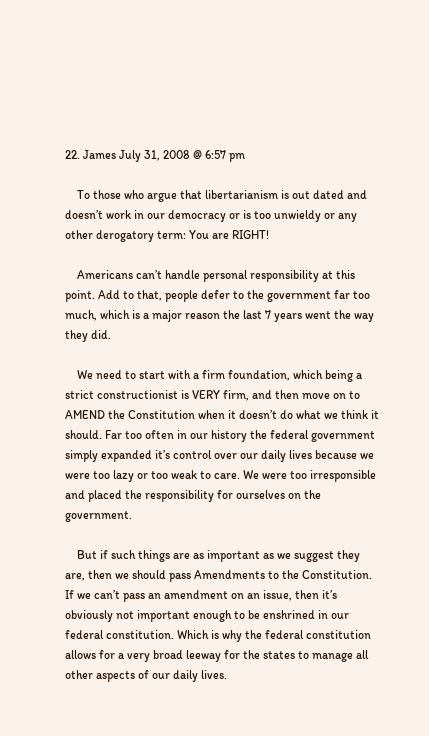22. James July 31, 2008 @ 6:57 pm

    To those who argue that libertarianism is out dated and doesn’t work in our democracy or is too unwieldy or any other derogatory term: You are RIGHT!

    Americans can’t handle personal responsibility at this point. Add to that, people defer to the government far too much, which is a major reason the last 7 years went the way they did.

    We need to start with a firm foundation, which being a strict constructionist is VERY firm, and then move on to AMEND the Constitution when it doesn’t do what we think it should. Far too often in our history the federal government simply expanded it’s control over our daily lives because we were too lazy or too weak to care. We were too irresponsible and placed the responsibility for ourselves on the government.

    But if such things are as important as we suggest they are, then we should pass Amendments to the Constitution. If we can’t pass an amendment on an issue, then it’s obviously not important enough to be enshrined in our federal constitution. Which is why the federal constitution allows for a very broad leeway for the states to manage all other aspects of our daily lives.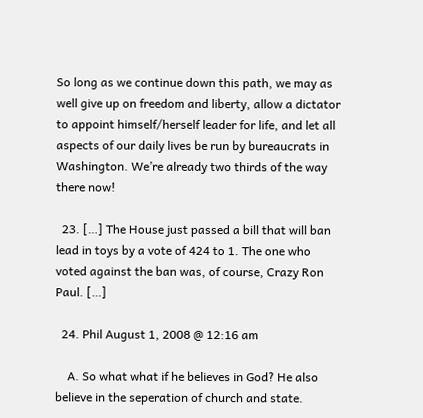So long as we continue down this path, we may as well give up on freedom and liberty, allow a dictator to appoint himself/herself leader for life, and let all aspects of our daily lives be run by bureaucrats in Washington. We’re already two thirds of the way there now!

  23. […] The House just passed a bill that will ban lead in toys by a vote of 424 to 1. The one who voted against the ban was, of course, Crazy Ron Paul. […]

  24. Phil August 1, 2008 @ 12:16 am

    A. So what what if he believes in God? He also believe in the seperation of church and state.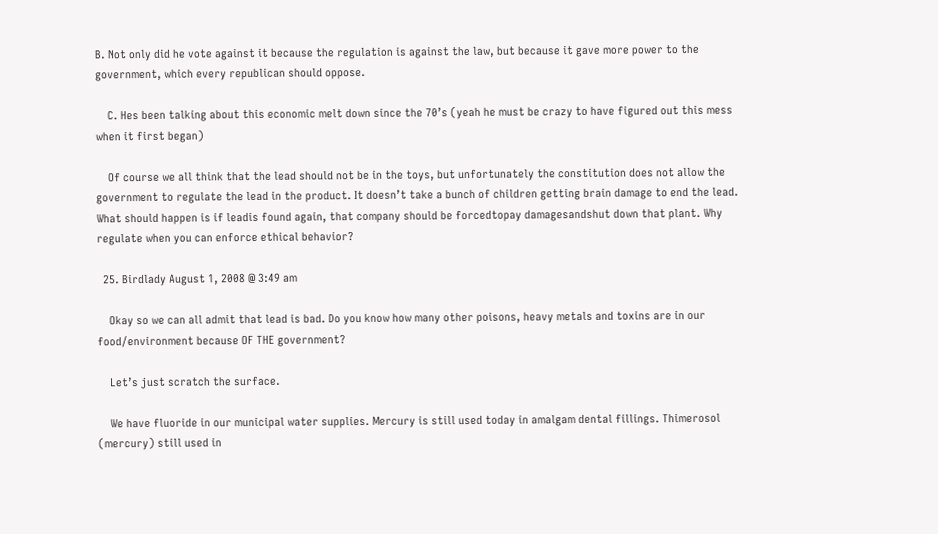B. Not only did he vote against it because the regulation is against the law, but because it gave more power to the government, which every republican should oppose.

    C. Hes been talking about this economic melt down since the 70’s (yeah he must be crazy to have figured out this mess when it first began)

    Of course we all think that the lead should not be in the toys, but unfortunately the constitution does not allow the government to regulate the lead in the product. It doesn’t take a bunch of children getting brain damage to end the lead. What should happen is if leadis found again, that company should be forcedtopay damagesandshut down that plant. Why regulate when you can enforce ethical behavior?

  25. Birdlady August 1, 2008 @ 3:49 am

    Okay so we can all admit that lead is bad. Do you know how many other poisons, heavy metals and toxins are in our food/environment because OF THE government?

    Let’s just scratch the surface.

    We have fluoride in our municipal water supplies. Mercury is still used today in amalgam dental fillings. Thimerosol (mercury) still used in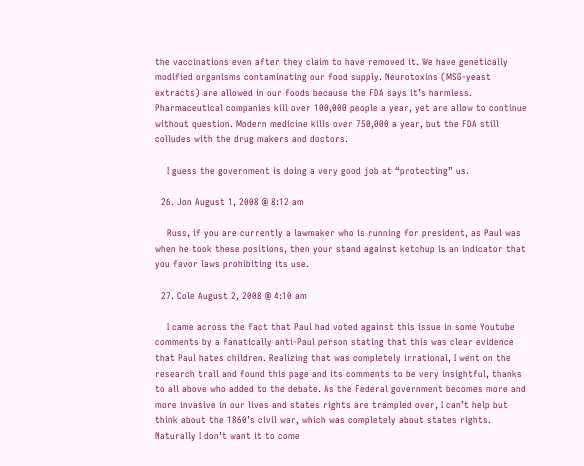the vaccinations even after they claim to have removed it. We have genetically modified organisms contaminating our food supply. Neurotoxins (MSG-yeast extracts) are allowed in our foods because the FDA says it’s harmless. Pharmaceutical companies kill over 100,000 people a year, yet are allow to continue without question. Modern medicine kills over 750,000 a year, but the FDA still colludes with the drug makers and doctors.

    I guess the government is doing a very good job at “protecting” us.

  26. Jon August 1, 2008 @ 8:12 am

    Russ, if you are currently a lawmaker who is running for president, as Paul was when he took these positions, then your stand against ketchup is an indicator that you favor laws prohibiting its use.

  27. Cole August 2, 2008 @ 4:10 am

    I came across the fact that Paul had voted against this issue in some Youtube comments by a fanatically anti-Paul person stating that this was clear evidence that Paul hates children. Realizing that was completely irrational, I went on the research trail and found this page and its comments to be very insightful, thanks to all above who added to the debate. As the Federal government becomes more and more invasive in our lives and states rights are trampled over, I can’t help but think about the 1860’s civil war, which was completely about states rights. Naturally I don’t want it to come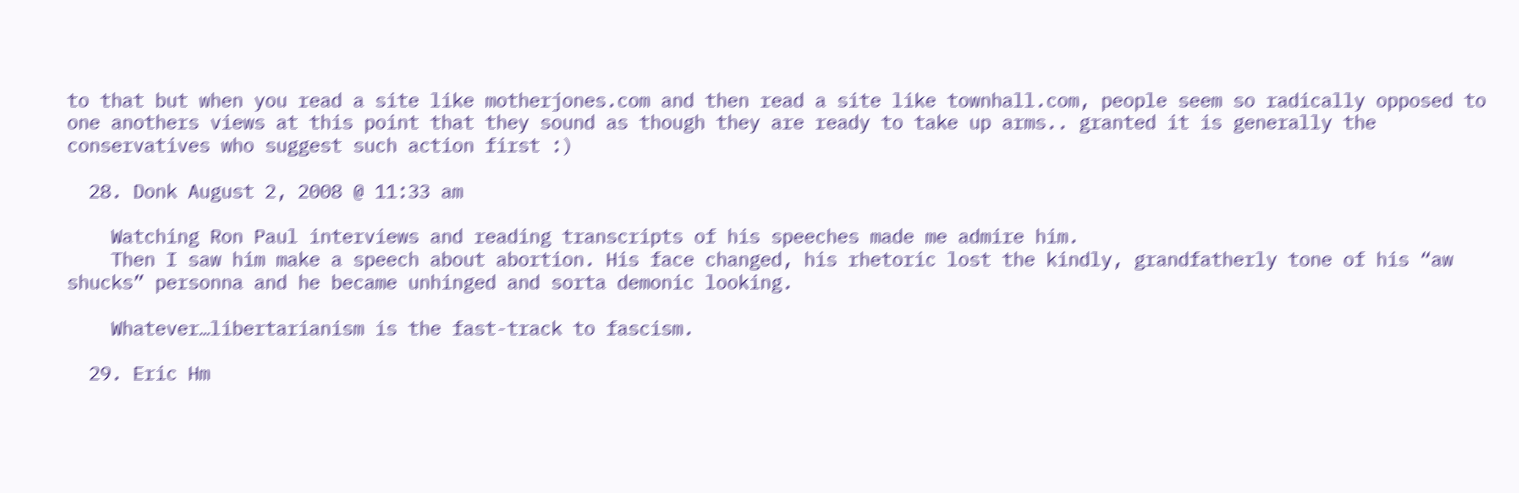to that but when you read a site like motherjones.com and then read a site like townhall.com, people seem so radically opposed to one anothers views at this point that they sound as though they are ready to take up arms.. granted it is generally the conservatives who suggest such action first :)

  28. Donk August 2, 2008 @ 11:33 am

    Watching Ron Paul interviews and reading transcripts of his speeches made me admire him.
    Then I saw him make a speech about abortion. His face changed, his rhetoric lost the kindly, grandfatherly tone of his “aw shucks” personna and he became unhinged and sorta demonic looking.

    Whatever…libertarianism is the fast-track to fascism.

  29. Eric Hm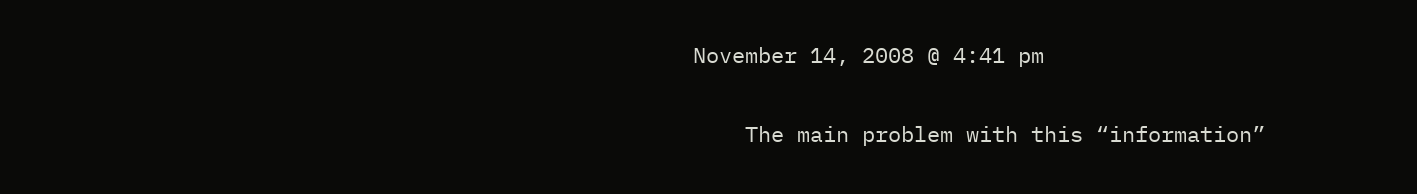November 14, 2008 @ 4:41 pm

    The main problem with this “information”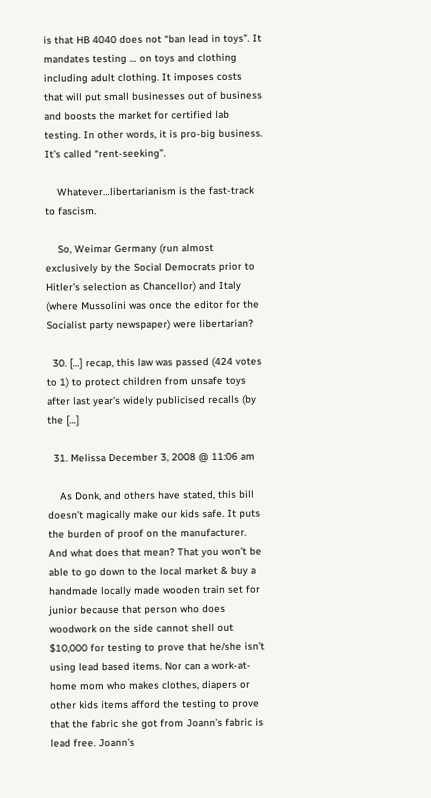is that HB 4040 does not “ban lead in toys”. It mandates testing … on toys and clothing including adult clothing. It imposes costs that will put small businesses out of business and boosts the market for certified lab testing. In other words, it is pro-big business. It’s called “rent-seeking”.

    Whatever…libertarianism is the fast-track to fascism.

    So, Weimar Germany (run almost exclusively by the Social Democrats prior to Hitler’s selection as Chancellor) and Italy (where Mussolini was once the editor for the Socialist party newspaper) were libertarian?

  30. […] recap, this law was passed (424 votes to 1) to protect children from unsafe toys after last year’s widely publicised recalls (by the […]

  31. Melissa December 3, 2008 @ 11:06 am

    As Donk, and others have stated, this bill doesn’t magically make our kids safe. It puts the burden of proof on the manufacturer. And what does that mean? That you won’t be able to go down to the local market & buy a handmade locally made wooden train set for junior because that person who does woodwork on the side cannot shell out $10,000 for testing to prove that he/she isn’t using lead based items. Nor can a work-at-home mom who makes clothes, diapers or other kids items afford the testing to prove that the fabric she got from Joann’s fabric is lead free. Joann’s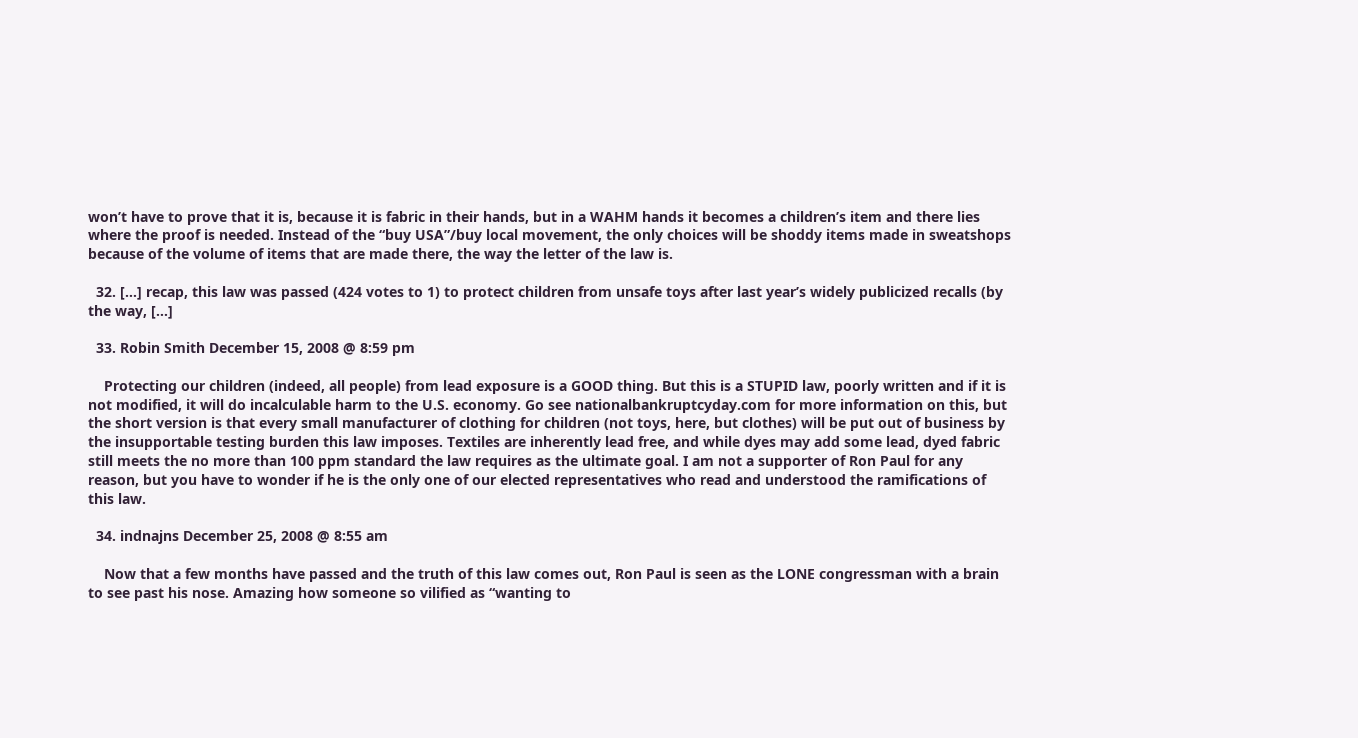won’t have to prove that it is, because it is fabric in their hands, but in a WAHM hands it becomes a children’s item and there lies where the proof is needed. Instead of the “buy USA”/buy local movement, the only choices will be shoddy items made in sweatshops because of the volume of items that are made there, the way the letter of the law is.

  32. […] recap, this law was passed (424 votes to 1) to protect children from unsafe toys after last year’s widely publicized recalls (by the way, […]

  33. Robin Smith December 15, 2008 @ 8:59 pm

    Protecting our children (indeed, all people) from lead exposure is a GOOD thing. But this is a STUPID law, poorly written and if it is not modified, it will do incalculable harm to the U.S. economy. Go see nationalbankruptcyday.com for more information on this, but the short version is that every small manufacturer of clothing for children (not toys, here, but clothes) will be put out of business by the insupportable testing burden this law imposes. Textiles are inherently lead free, and while dyes may add some lead, dyed fabric still meets the no more than 100 ppm standard the law requires as the ultimate goal. I am not a supporter of Ron Paul for any reason, but you have to wonder if he is the only one of our elected representatives who read and understood the ramifications of this law.

  34. indnajns December 25, 2008 @ 8:55 am

    Now that a few months have passed and the truth of this law comes out, Ron Paul is seen as the LONE congressman with a brain to see past his nose. Amazing how someone so vilified as “wanting to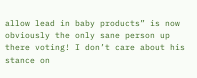allow lead in baby products” is now obviously the only sane person up there voting! I don’t care about his stance on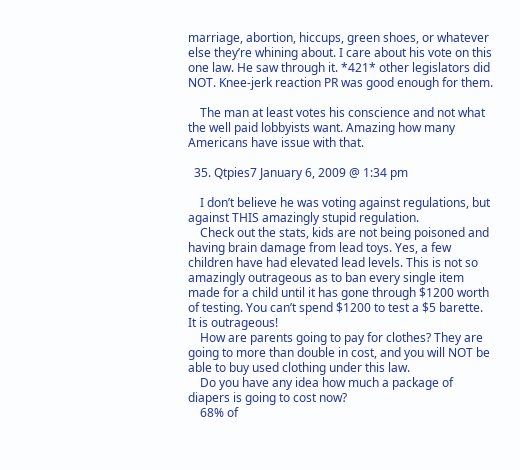marriage, abortion, hiccups, green shoes, or whatever else they’re whining about. I care about his vote on this one law. He saw through it. *421* other legislators did NOT. Knee-jerk reaction PR was good enough for them.

    The man at least votes his conscience and not what the well paid lobbyists want. Amazing how many Americans have issue with that.

  35. Qtpies7 January 6, 2009 @ 1:34 pm

    I don’t believe he was voting against regulations, but against THIS amazingly stupid regulation.
    Check out the stats, kids are not being poisoned and having brain damage from lead toys. Yes, a few children have had elevated lead levels. This is not so amazingly outrageous as to ban every single item made for a child until it has gone through $1200 worth of testing. You can’t spend $1200 to test a $5 barette. It is outrageous!
    How are parents going to pay for clothes? They are going to more than double in cost, and you will NOT be able to buy used clothing under this law.
    Do you have any idea how much a package of diapers is going to cost now?
    68% of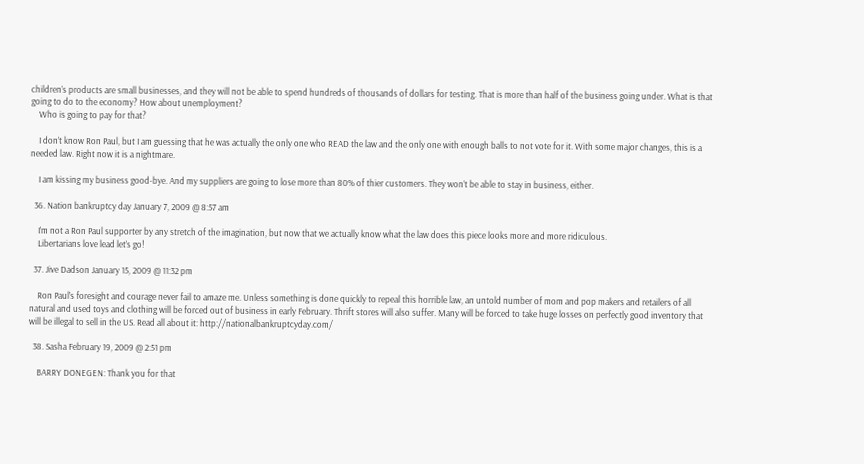children’s products are small businesses, and they will not be able to spend hundreds of thousands of dollars for testing. That is more than half of the business going under. What is that going to do to the economy? How about unemployment?
    Who is going to pay for that?

    I don’t know Ron Paul, but I am guessing that he was actually the only one who READ the law and the only one with enough balls to not vote for it. With some major changes, this is a needed law. Right now it is a nightmare.

    I am kissing my business good-bye. And my suppliers are going to lose more than 80% of thier customers. They won’t be able to stay in business, either.

  36. Nation bankruptcy day January 7, 2009 @ 8:57 am

    I’m not a Ron Paul supporter by any stretch of the imagination, but now that we actually know what the law does this piece looks more and more ridiculous.
    Libertarians love lead let’s go!

  37. Jive Dadson January 15, 2009 @ 11:32 pm

    Ron Paul’s foresight and courage never fail to amaze me. Unless something is done quickly to repeal this horrible law, an untold number of mom and pop makers and retailers of all natural and used toys and clothing will be forced out of business in early February. Thrift stores will also suffer. Many will be forced to take huge losses on perfectly good inventory that will be illegal to sell in the US. Read all about it: http://nationalbankruptcyday.com/

  38. Sasha February 19, 2009 @ 2:51 pm

    BARRY DONEGEN: Thank you for that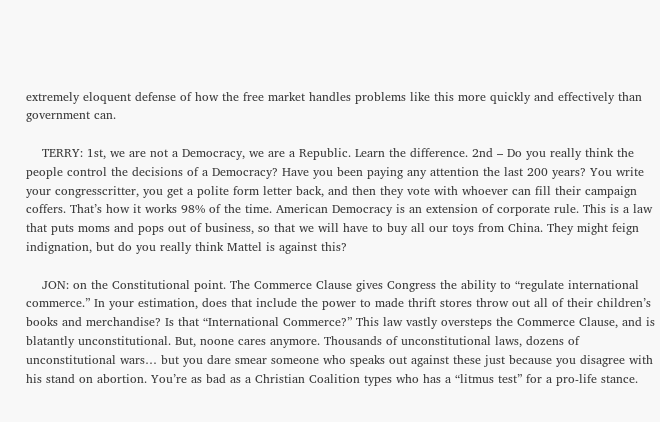extremely eloquent defense of how the free market handles problems like this more quickly and effectively than government can.

    TERRY: 1st, we are not a Democracy, we are a Republic. Learn the difference. 2nd – Do you really think the people control the decisions of a Democracy? Have you been paying any attention the last 200 years? You write your congresscritter, you get a polite form letter back, and then they vote with whoever can fill their campaign coffers. That’s how it works 98% of the time. American Democracy is an extension of corporate rule. This is a law that puts moms and pops out of business, so that we will have to buy all our toys from China. They might feign indignation, but do you really think Mattel is against this?

    JON: on the Constitutional point. The Commerce Clause gives Congress the ability to “regulate international commerce.” In your estimation, does that include the power to made thrift stores throw out all of their children’s books and merchandise? Is that “International Commerce?” This law vastly oversteps the Commerce Clause, and is blatantly unconstitutional. But, noone cares anymore. Thousands of unconstitutional laws, dozens of unconstitutional wars… but you dare smear someone who speaks out against these just because you disagree with his stand on abortion. You’re as bad as a Christian Coalition types who has a “litmus test” for a pro-life stance.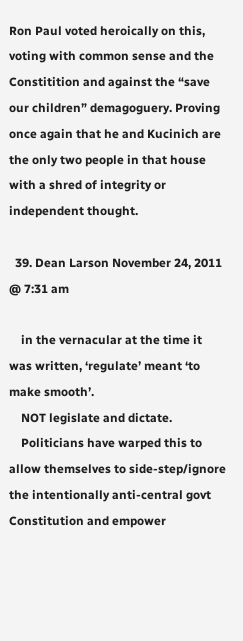Ron Paul voted heroically on this, voting with common sense and the Constitition and against the “save our children” demagoguery. Proving once again that he and Kucinich are the only two people in that house with a shred of integrity or independent thought.

  39. Dean Larson November 24, 2011 @ 7:31 am

    in the vernacular at the time it was written, ‘regulate’ meant ‘to make smooth’.
    NOT legislate and dictate.
    Politicians have warped this to allow themselves to side-step/ignore the intentionally anti-central govt Constitution and empower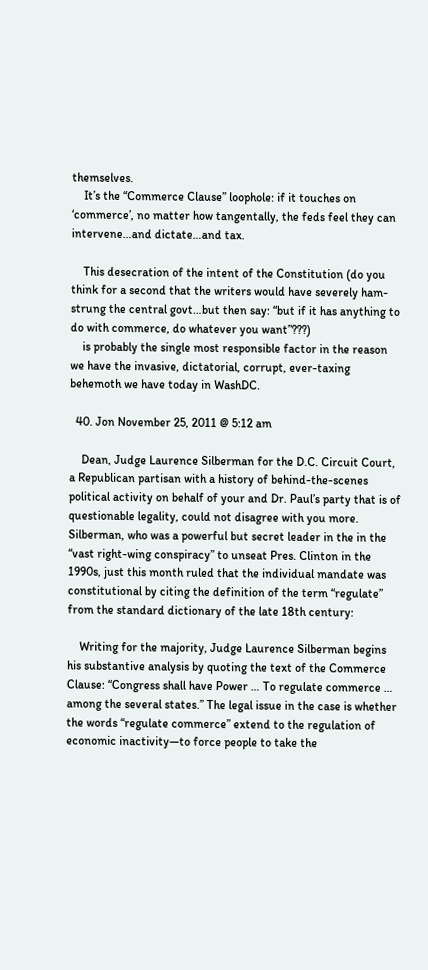themselves.
    It’s the “Commerce Clause” loophole: if it touches on ‘commerce’, no matter how tangentally, the feds feel they can intervene…and dictate…and tax.

    This desecration of the intent of the Constitution (do you think for a second that the writers would have severely ham-strung the central govt…but then say: “but if it has anything to do with commerce, do whatever you want”???)
    is probably the single most responsible factor in the reason we have the invasive, dictatorial, corrupt, ever-taxing behemoth we have today in WashDC.

  40. Jon November 25, 2011 @ 5:12 am

    Dean, Judge Laurence Silberman for the D.C. Circuit Court, a Republican partisan with a history of behind-the-scenes political activity on behalf of your and Dr. Paul’s party that is of questionable legality, could not disagree with you more. Silberman, who was a powerful but secret leader in the in the “vast right-wing conspiracy” to unseat Pres. Clinton in the 1990s, just this month ruled that the individual mandate was constitutional by citing the definition of the term “regulate” from the standard dictionary of the late 18th century:

    Writing for the majority, Judge Laurence Silberman begins his substantive analysis by quoting the text of the Commerce Clause: “Congress shall have Power … To regulate commerce … among the several states.” The legal issue in the case is whether the words “regulate commerce” extend to the regulation of economic inactivity—to force people to take the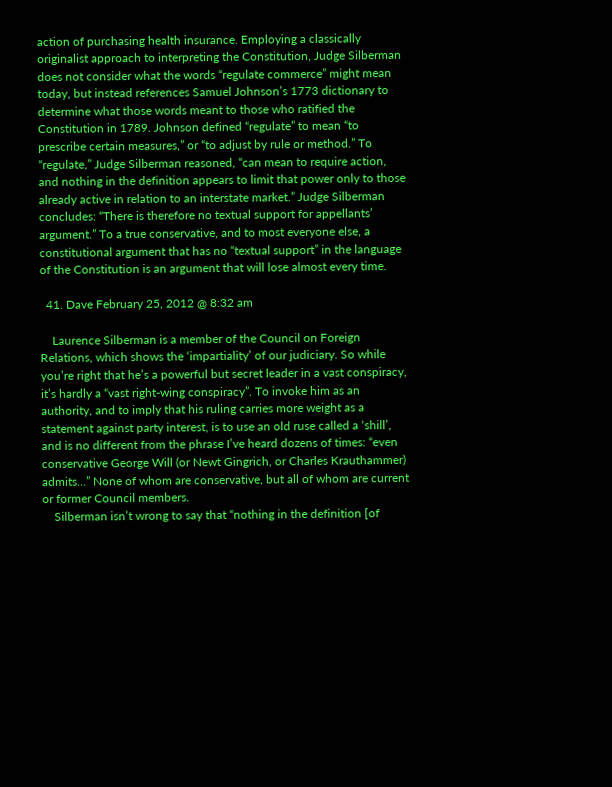action of purchasing health insurance. Employing a classically originalist approach to interpreting the Constitution, Judge Silberman does not consider what the words “regulate commerce” might mean today, but instead references Samuel Johnson’s 1773 dictionary to determine what those words meant to those who ratified the Constitution in 1789. Johnson defined “regulate” to mean “to prescribe certain measures,” or “to adjust by rule or method.” To “regulate,” Judge Silberman reasoned, “can mean to require action, and nothing in the definition appears to limit that power only to those already active in relation to an interstate market.” Judge Silberman concludes: “There is therefore no textual support for appellants’ argument.” To a true conservative, and to most everyone else, a constitutional argument that has no “textual support” in the language of the Constitution is an argument that will lose almost every time.

  41. Dave February 25, 2012 @ 8:32 am

    Laurence Silberman is a member of the Council on Foreign Relations, which shows the ‘impartiality’ of our judiciary. So while you’re right that he’s a powerful but secret leader in a vast conspiracy, it’s hardly a “vast right-wing conspiracy”. To invoke him as an authority, and to imply that his ruling carries more weight as a statement against party interest, is to use an old ruse called a ‘shill’, and is no different from the phrase I’ve heard dozens of times: “even conservative George Will (or Newt Gingrich, or Charles Krauthammer) admits…” None of whom are conservative, but all of whom are current or former Council members.
    Silberman isn’t wrong to say that “nothing in the definition [of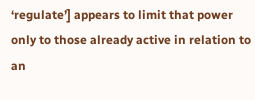‘regulate’] appears to limit that power only to those already active in relation to an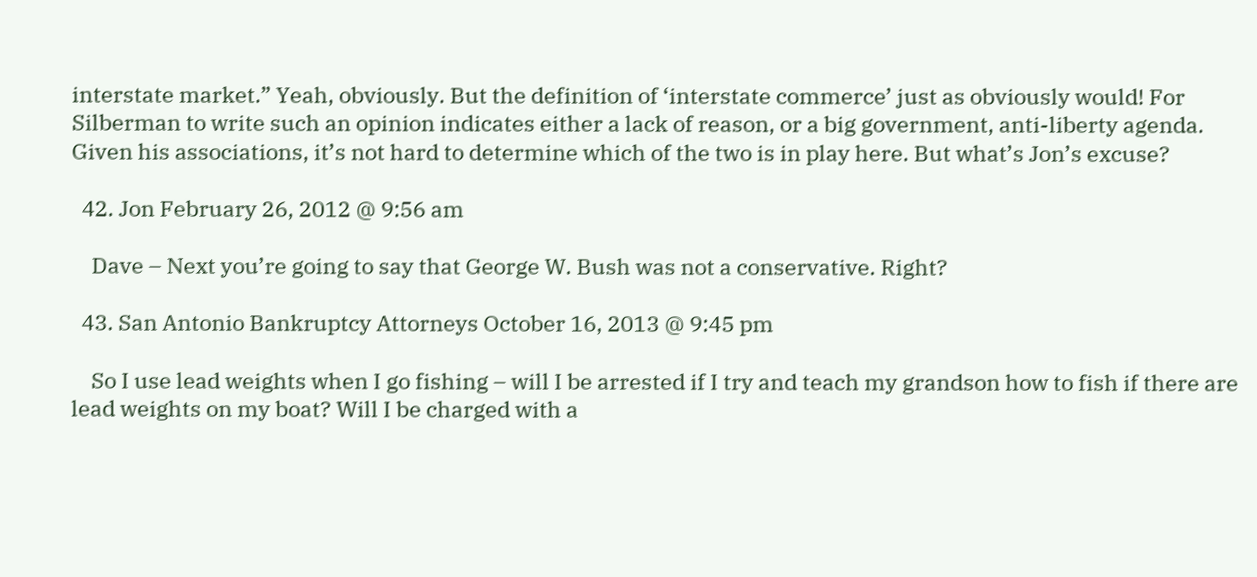interstate market.” Yeah, obviously. But the definition of ‘interstate commerce’ just as obviously would! For Silberman to write such an opinion indicates either a lack of reason, or a big government, anti-liberty agenda. Given his associations, it’s not hard to determine which of the two is in play here. But what’s Jon’s excuse?

  42. Jon February 26, 2012 @ 9:56 am

    Dave – Next you’re going to say that George W. Bush was not a conservative. Right?

  43. San Antonio Bankruptcy Attorneys October 16, 2013 @ 9:45 pm

    So I use lead weights when I go fishing – will I be arrested if I try and teach my grandson how to fish if there are lead weights on my boat? Will I be charged with a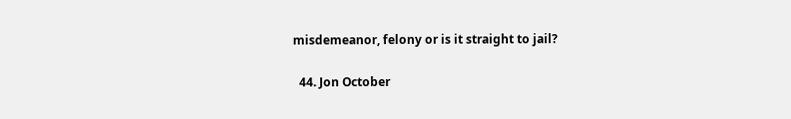misdemeanor, felony or is it straight to jail?

  44. Jon October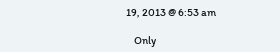19, 2013 @ 6:53 am

    Only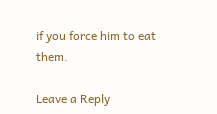if you force him to eat them.

Leave a Reply